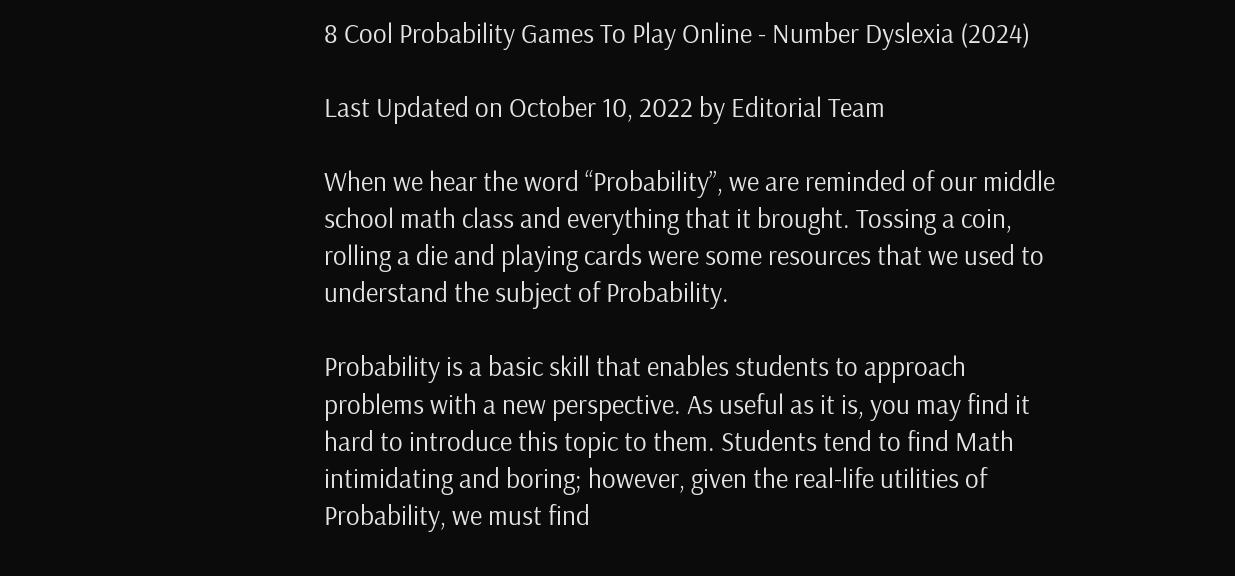8 Cool Probability Games To Play Online - Number Dyslexia (2024)

Last Updated on October 10, 2022 by Editorial Team

When we hear the word “Probability”, we are reminded of our middle school math class and everything that it brought. Tossing a coin, rolling a die and playing cards were some resources that we used to understand the subject of Probability.

Probability is a basic skill that enables students to approach problems with a new perspective. As useful as it is, you may find it hard to introduce this topic to them. Students tend to find Math intimidating and boring; however, given the real-life utilities of Probability, we must find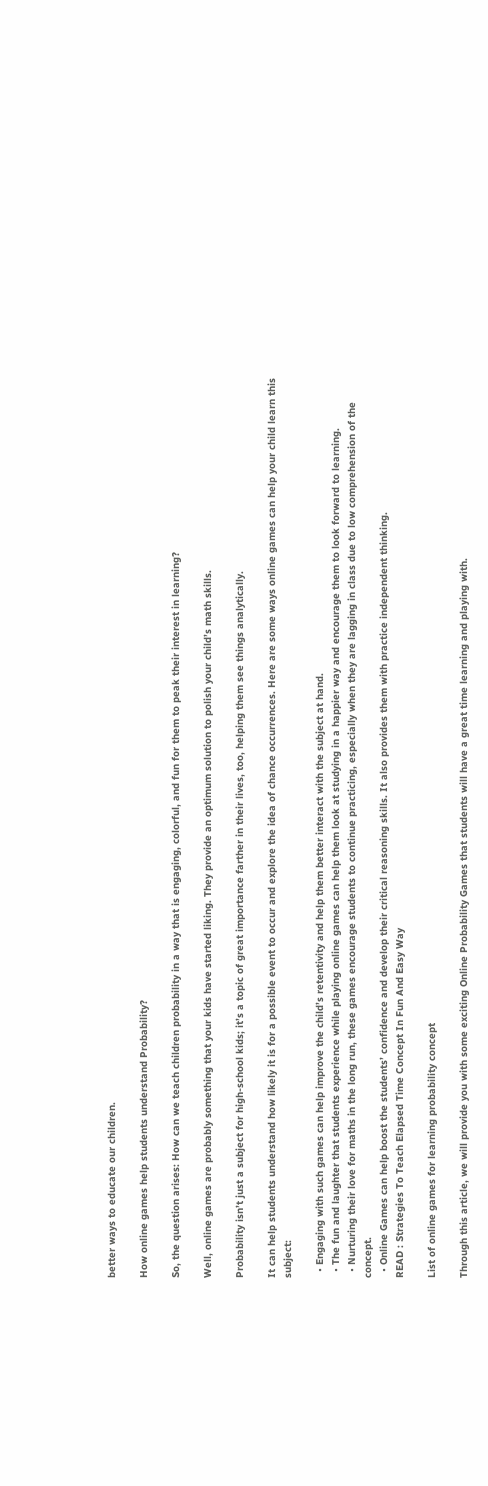better ways to educate our children.

How online games help students understand Probability?

So, the question arises: How can we teach children probability in a way that is engaging, colorful, and fun for them to peak their interest in learning?

Well, online games are probably something that your kids have started liking. They provide an optimum solution to polish your child’s math skills.

Probability isn’t just a subject for high-school kids; it’s a topic of great importance farther in their lives, too, helping them see things analytically.

It can help students understand how likely it is for a possible event to occur and explore the idea of chance occurrences. Here are some ways online games can help your child learn this subject:

  • Engaging with such games can help improve the child’s retentivity and help them better interact with the subject at hand.
  • The fun and laughter that students experience while playing online games can help them look at studying in a happier way and encourage them to look forward to learning.
  • Nurturing their love for maths in the long run, these games encourage students to continue practicing, especially when they are lagging in class due to low comprehension of the concept.
  • Online Games can help boost the students’ confidence and develop their critical reasoning skills. It also provides them with practice independent thinking.
READ : Strategies To Teach Elapsed Time Concept In Fun And Easy Way

List of online games for learning probability concept

Through this article, we will provide you with some exciting Online Probability Games that students will have a great time learning and playing with.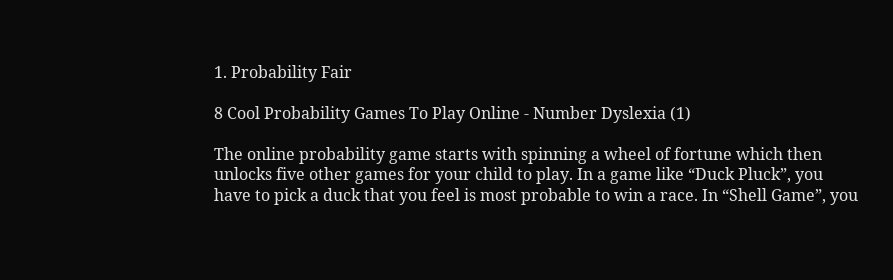1. Probability Fair

8 Cool Probability Games To Play Online - Number Dyslexia (1)

The online probability game starts with spinning a wheel of fortune which then unlocks five other games for your child to play. In a game like “Duck Pluck”, you have to pick a duck that you feel is most probable to win a race. In “Shell Game”, you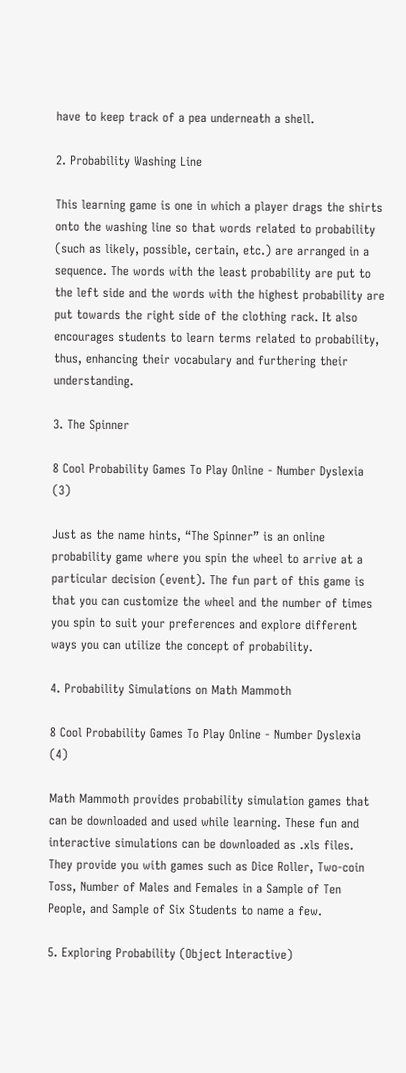have to keep track of a pea underneath a shell.

2. Probability Washing Line

This learning game is one in which a player drags the shirts onto the washing line so that words related to probability (such as likely, possible, certain, etc.) are arranged in a sequence. The words with the least probability are put to the left side and the words with the highest probability are put towards the right side of the clothing rack. It also encourages students to learn terms related to probability, thus, enhancing their vocabulary and furthering their understanding.

3. The Spinner

8 Cool Probability Games To Play Online - Number Dyslexia (3)

Just as the name hints, “The Spinner” is an online probability game where you spin the wheel to arrive at a particular decision (event). The fun part of this game is that you can customize the wheel and the number of times you spin to suit your preferences and explore different ways you can utilize the concept of probability.

4. Probability Simulations on Math Mammoth

8 Cool Probability Games To Play Online - Number Dyslexia (4)

Math Mammoth provides probability simulation games that can be downloaded and used while learning. These fun and interactive simulations can be downloaded as .xls files. They provide you with games such as Dice Roller, Two-coin Toss, Number of Males and Females in a Sample of Ten People, and Sample of Six Students to name a few.

5. Exploring Probability (Object Interactive)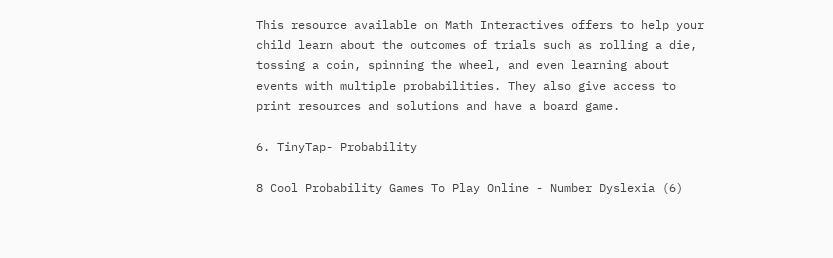This resource available on Math Interactives offers to help your child learn about the outcomes of trials such as rolling a die, tossing a coin, spinning the wheel, and even learning about events with multiple probabilities. They also give access to print resources and solutions and have a board game.

6. TinyTap- Probability

8 Cool Probability Games To Play Online - Number Dyslexia (6)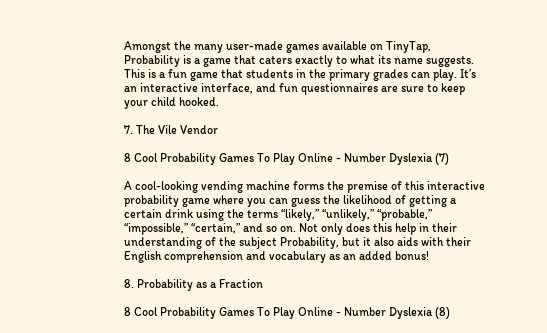Amongst the many user-made games available on TinyTap, Probability is a game that caters exactly to what its name suggests. This is a fun game that students in the primary grades can play. It’s an interactive interface, and fun questionnaires are sure to keep your child hooked.

7. The Vile Vendor

8 Cool Probability Games To Play Online - Number Dyslexia (7)

A cool-looking vending machine forms the premise of this interactive probability game where you can guess the likelihood of getting a certain drink using the terms “likely,” “unlikely,” “probable,” “impossible,” “certain,” and so on. Not only does this help in their understanding of the subject Probability, but it also aids with their English comprehension and vocabulary as an added bonus!

8. Probability as a Fraction

8 Cool Probability Games To Play Online - Number Dyslexia (8)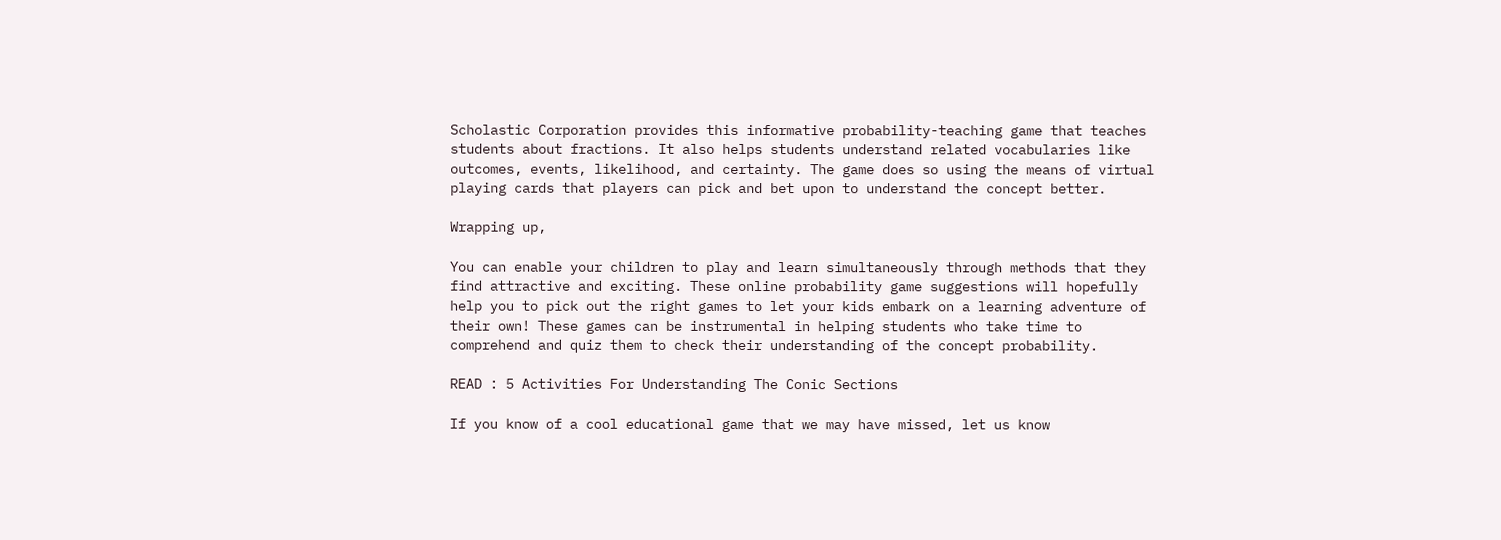Scholastic Corporation provides this informative probability-teaching game that teaches students about fractions. It also helps students understand related vocabularies like outcomes, events, likelihood, and certainty. The game does so using the means of virtual playing cards that players can pick and bet upon to understand the concept better.

Wrapping up,

You can enable your children to play and learn simultaneously through methods that they find attractive and exciting. These online probability game suggestions will hopefully help you to pick out the right games to let your kids embark on a learning adventure of their own! These games can be instrumental in helping students who take time to comprehend and quiz them to check their understanding of the concept probability.

READ : 5 Activities For Understanding The Conic Sections

If you know of a cool educational game that we may have missed, let us know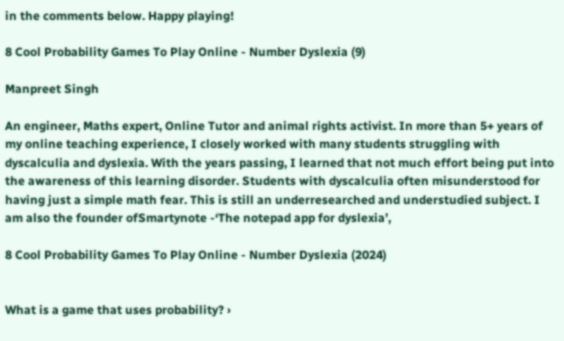in the comments below. Happy playing!

8 Cool Probability Games To Play Online - Number Dyslexia (9)

Manpreet Singh

An engineer, Maths expert, Online Tutor and animal rights activist. In more than 5+ years of my online teaching experience, I closely worked with many students struggling with dyscalculia and dyslexia. With the years passing, I learned that not much effort being put into the awareness of this learning disorder. Students with dyscalculia often misunderstood for having just a simple math fear. This is still an underresearched and understudied subject. I am also the founder ofSmartynote -‘The notepad app for dyslexia’,

8 Cool Probability Games To Play Online - Number Dyslexia (2024)


What is a game that uses probability? ›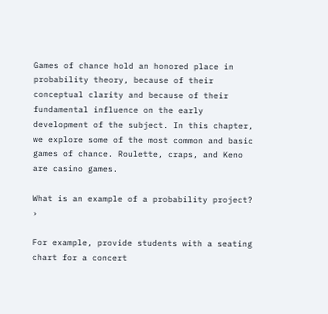Games of chance hold an honored place in probability theory, because of their conceptual clarity and because of their fundamental influence on the early development of the subject. In this chapter, we explore some of the most common and basic games of chance. Roulette, craps, and Keno are casino games.

What is an example of a probability project? ›

For example, provide students with a seating chart for a concert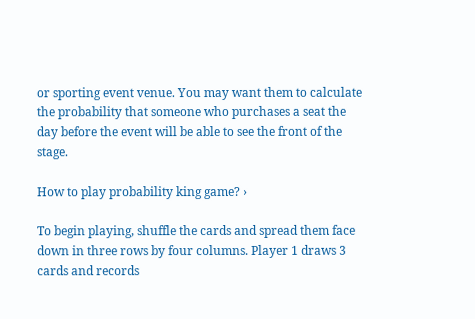or sporting event venue. You may want them to calculate the probability that someone who purchases a seat the day before the event will be able to see the front of the stage.

How to play probability king game? ›

To begin playing, shuffle the cards and spread them face down in three rows by four columns. Player 1 draws 3 cards and records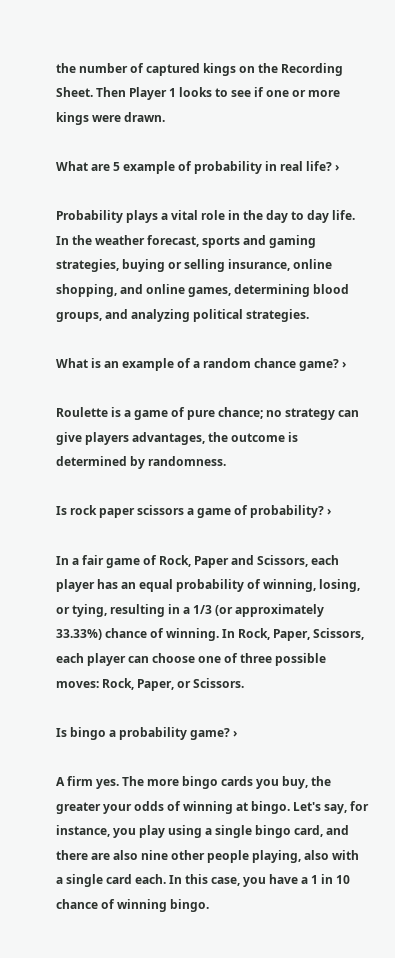the number of captured kings on the Recording Sheet. Then Player 1 looks to see if one or more kings were drawn.

What are 5 example of probability in real life? ›

Probability plays a vital role in the day to day life. In the weather forecast, sports and gaming strategies, buying or selling insurance, online shopping, and online games, determining blood groups, and analyzing political strategies.

What is an example of a random chance game? ›

Roulette is a game of pure chance; no strategy can give players advantages, the outcome is determined by randomness.

Is rock paper scissors a game of probability? ›

In a fair game of Rock, Paper and Scissors, each player has an equal probability of winning, losing, or tying, resulting in a 1/3 (or approximately 33.33%) chance of winning. In Rock, Paper, Scissors, each player can choose one of three possible moves: Rock, Paper, or Scissors.

Is bingo a probability game? ›

A firm yes. The more bingo cards you buy, the greater your odds of winning at bingo. Let's say, for instance, you play using a single bingo card, and there are also nine other people playing, also with a single card each. In this case, you have a 1 in 10 chance of winning bingo.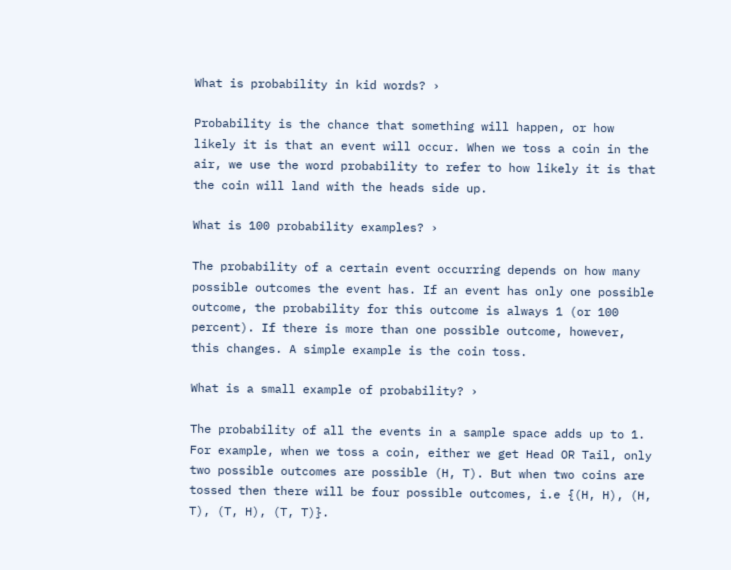What is probability in kid words? ›

Probability is the chance that something will happen, or how likely it is that an event will occur. When we toss a coin in the air, we use the word probability to refer to how likely it is that the coin will land with the heads side up.

What is 100 probability examples? ›

The probability of a certain event occurring depends on how many possible outcomes the event has. If an event has only one possible outcome, the probability for this outcome is always 1 (or 100 percent). If there is more than one possible outcome, however, this changes. A simple example is the coin toss.

What is a small example of probability? ›

The probability of all the events in a sample space adds up to 1. For example, when we toss a coin, either we get Head OR Tail, only two possible outcomes are possible (H, T). But when two coins are tossed then there will be four possible outcomes, i.e {(H, H), (H, T), (T, H), (T, T)}.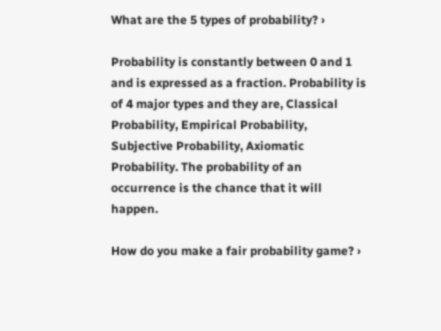What are the 5 types of probability? ›

Probability is constantly between 0 and 1 and is expressed as a fraction. Probability is of 4 major types and they are, Classical Probability, Empirical Probability, Subjective Probability, Axiomatic Probability. The probability of an occurrence is the chance that it will happen.

How do you make a fair probability game? ›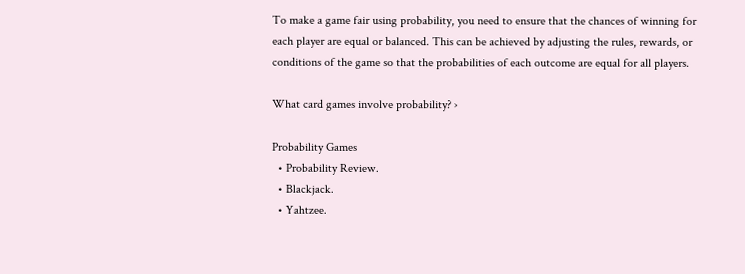To make a game fair using probability, you need to ensure that the chances of winning for each player are equal or balanced. This can be achieved by adjusting the rules, rewards, or conditions of the game so that the probabilities of each outcome are equal for all players.

What card games involve probability? ›

Probability Games
  • Probability Review.
  • Blackjack.
  • Yahtzee.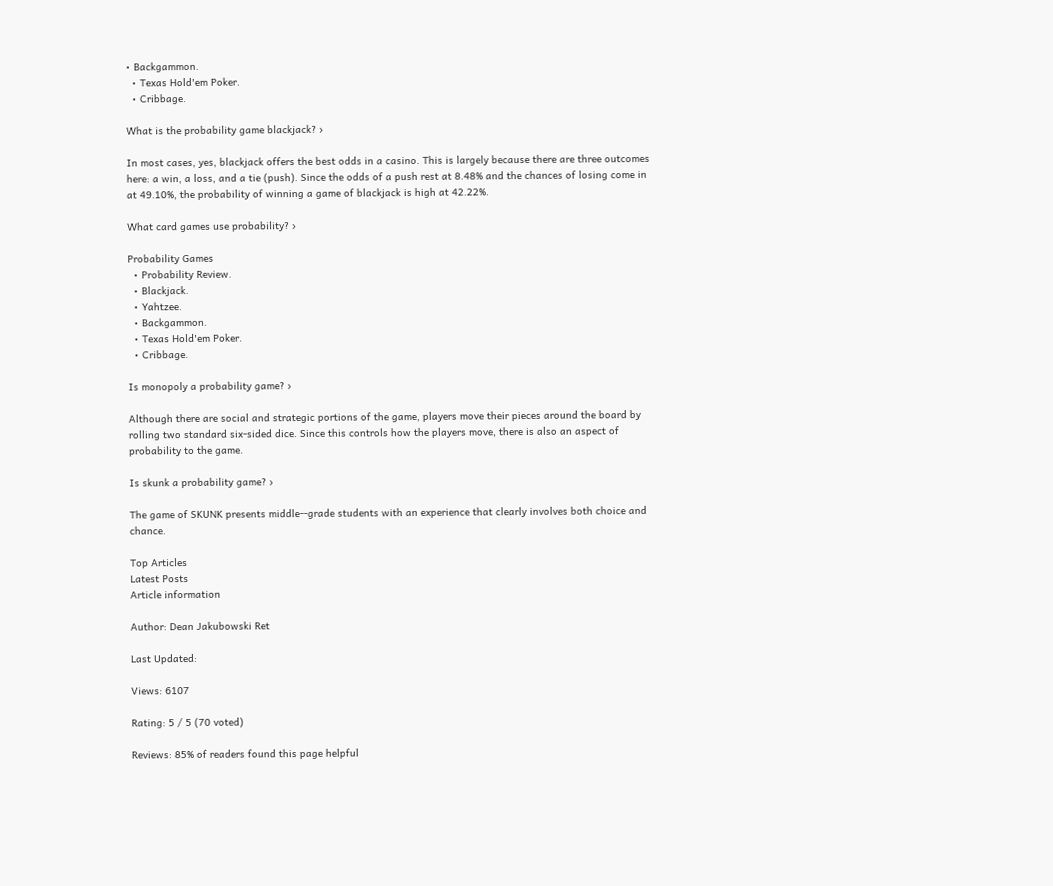• Backgammon.
  • Texas Hold'em Poker.
  • Cribbage.

What is the probability game blackjack? ›

In most cases, yes, blackjack offers the best odds in a casino. This is largely because there are three outcomes here: a win, a loss, and a tie (push). Since the odds of a push rest at 8.48% and the chances of losing come in at 49.10%, the probability of winning a game of blackjack is high at 42.22%.

What card games use probability? ›

Probability Games
  • Probability Review.
  • Blackjack.
  • Yahtzee.
  • Backgammon.
  • Texas Hold'em Poker.
  • Cribbage.

Is monopoly a probability game? ›

Although there are social and strategic portions of the game, players move their pieces around the board by rolling two standard six-sided dice. Since this controls how the players move, there is also an aspect of probability to the game.

Is skunk a probability game? ›

The game of SKUNK presents middle-‐grade students with an experience that clearly involves both choice and chance.

Top Articles
Latest Posts
Article information

Author: Dean Jakubowski Ret

Last Updated:

Views: 6107

Rating: 5 / 5 (70 voted)

Reviews: 85% of readers found this page helpful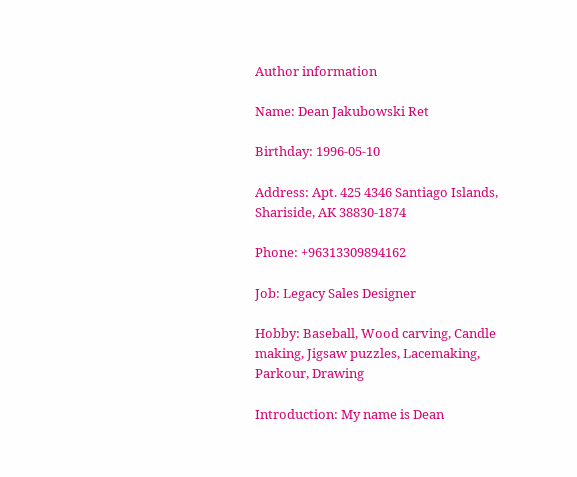Author information

Name: Dean Jakubowski Ret

Birthday: 1996-05-10

Address: Apt. 425 4346 Santiago Islands, Shariside, AK 38830-1874

Phone: +96313309894162

Job: Legacy Sales Designer

Hobby: Baseball, Wood carving, Candle making, Jigsaw puzzles, Lacemaking, Parkour, Drawing

Introduction: My name is Dean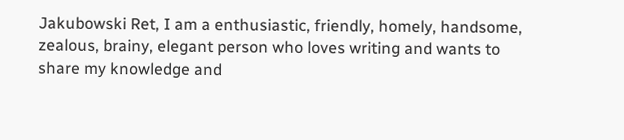Jakubowski Ret, I am a enthusiastic, friendly, homely, handsome, zealous, brainy, elegant person who loves writing and wants to share my knowledge and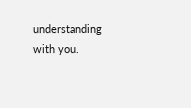understanding with you.